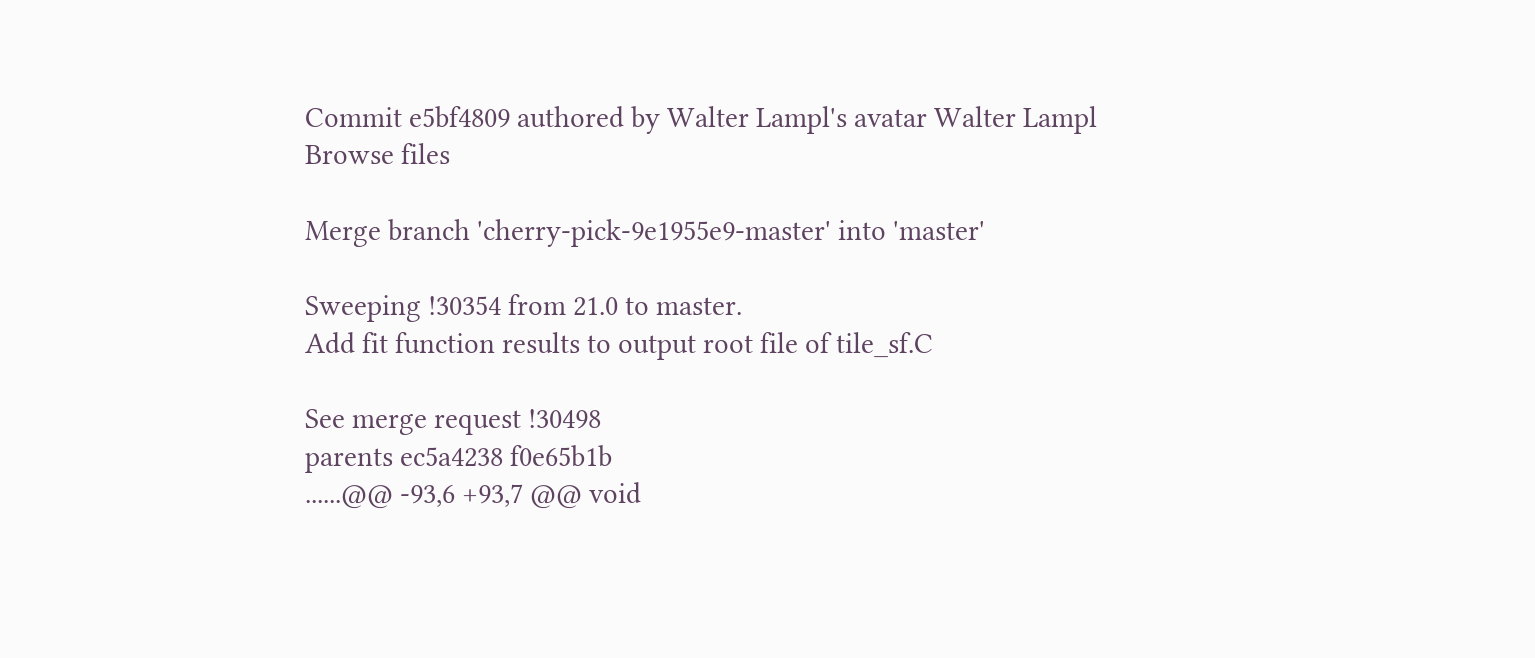Commit e5bf4809 authored by Walter Lampl's avatar Walter Lampl
Browse files

Merge branch 'cherry-pick-9e1955e9-master' into 'master'

Sweeping !30354 from 21.0 to master.
Add fit function results to output root file of tile_sf.C

See merge request !30498
parents ec5a4238 f0e65b1b
......@@ -93,6 +93,7 @@ void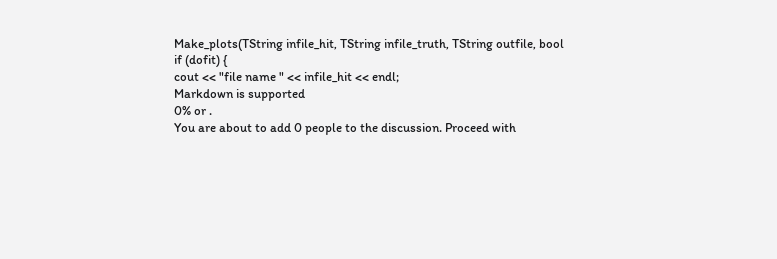Make_plots(TString infile_hit, TString infile_truth, TString outfile, bool
if (dofit) {
cout << "file name " << infile_hit << endl;
Markdown is supported
0% or .
You are about to add 0 people to the discussion. Proceed with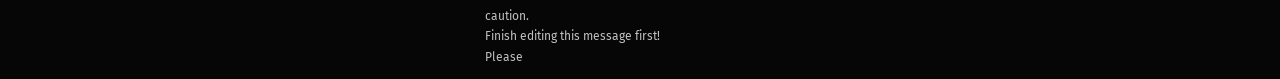caution.
Finish editing this message first!
Please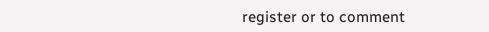register or to comment